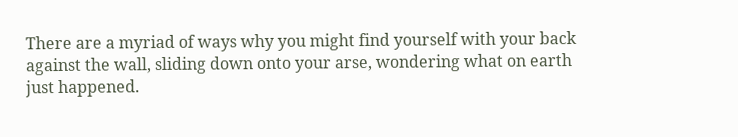There are a myriad of ways why you might find yourself with your back against the wall, sliding down onto your arse, wondering what on earth just happened.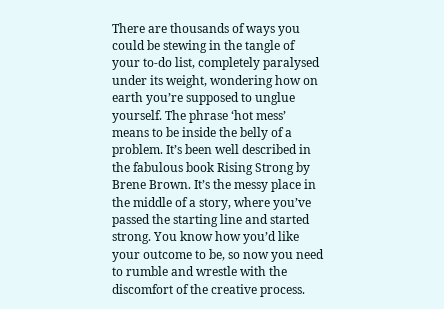There are thousands of ways you could be stewing in the tangle of your to-do list, completely paralysed under its weight, wondering how on earth you’re supposed to unglue yourself. The phrase ‘hot mess’ means to be inside the belly of a problem. It’s been well described in the fabulous book Rising Strong by Brene Brown. It’s the messy place in the middle of a story, where you’ve passed the starting line and started strong. You know how you’d like your outcome to be, so now you need to rumble and wrestle with the discomfort of the creative process.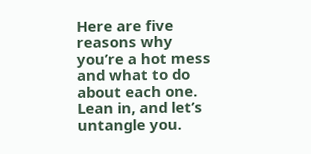Here are five reasons why you’re a hot mess and what to do about each one. Lean in, and let’s untangle you.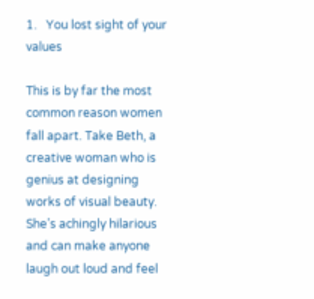1.   You lost sight of your values

This is by far the most common reason women fall apart. Take Beth, a creative woman who is genius at designing works of visual beauty. She’s achingly hilarious and can make anyone laugh out loud and feel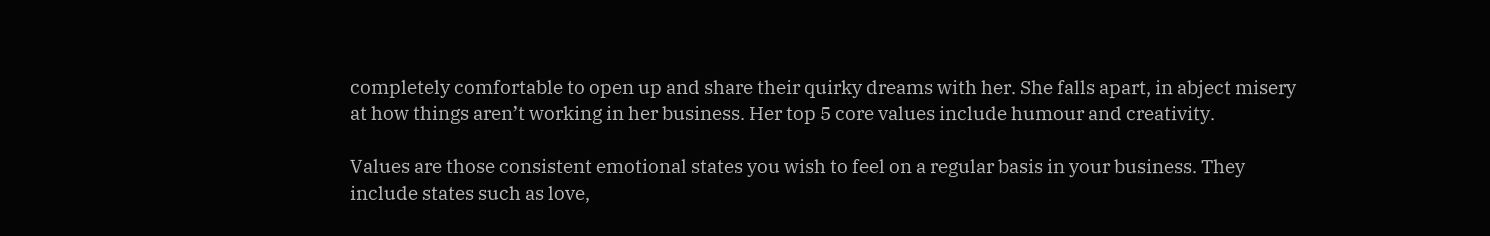completely comfortable to open up and share their quirky dreams with her. She falls apart, in abject misery at how things aren’t working in her business. Her top 5 core values include humour and creativity.

Values are those consistent emotional states you wish to feel on a regular basis in your business. They include states such as love,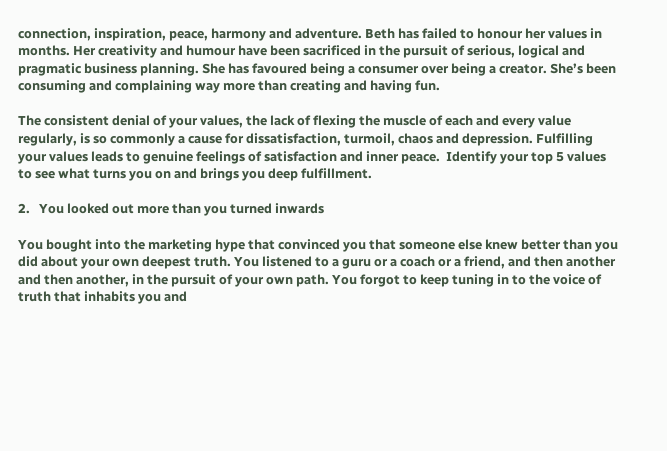connection, inspiration, peace, harmony and adventure. Beth has failed to honour her values in months. Her creativity and humour have been sacrificed in the pursuit of serious, logical and pragmatic business planning. She has favoured being a consumer over being a creator. She’s been consuming and complaining way more than creating and having fun.

The consistent denial of your values, the lack of flexing the muscle of each and every value regularly, is so commonly a cause for dissatisfaction, turmoil, chaos and depression. Fulfilling your values leads to genuine feelings of satisfaction and inner peace.  Identify your top 5 values to see what turns you on and brings you deep fulfillment.

2.   You looked out more than you turned inwards

You bought into the marketing hype that convinced you that someone else knew better than you did about your own deepest truth. You listened to a guru or a coach or a friend, and then another and then another, in the pursuit of your own path. You forgot to keep tuning in to the voice of truth that inhabits you and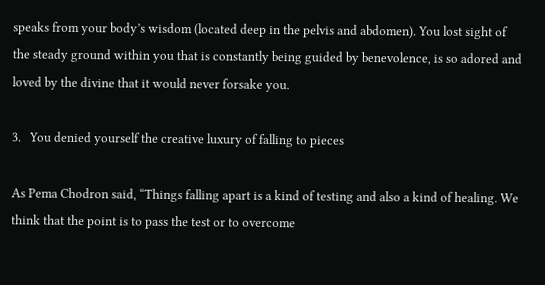speaks from your body’s wisdom (located deep in the pelvis and abdomen). You lost sight of the steady ground within you that is constantly being guided by benevolence, is so adored and loved by the divine that it would never forsake you.

3.   You denied yourself the creative luxury of falling to pieces

As Pema Chodron said, “Things falling apart is a kind of testing and also a kind of healing. We think that the point is to pass the test or to overcome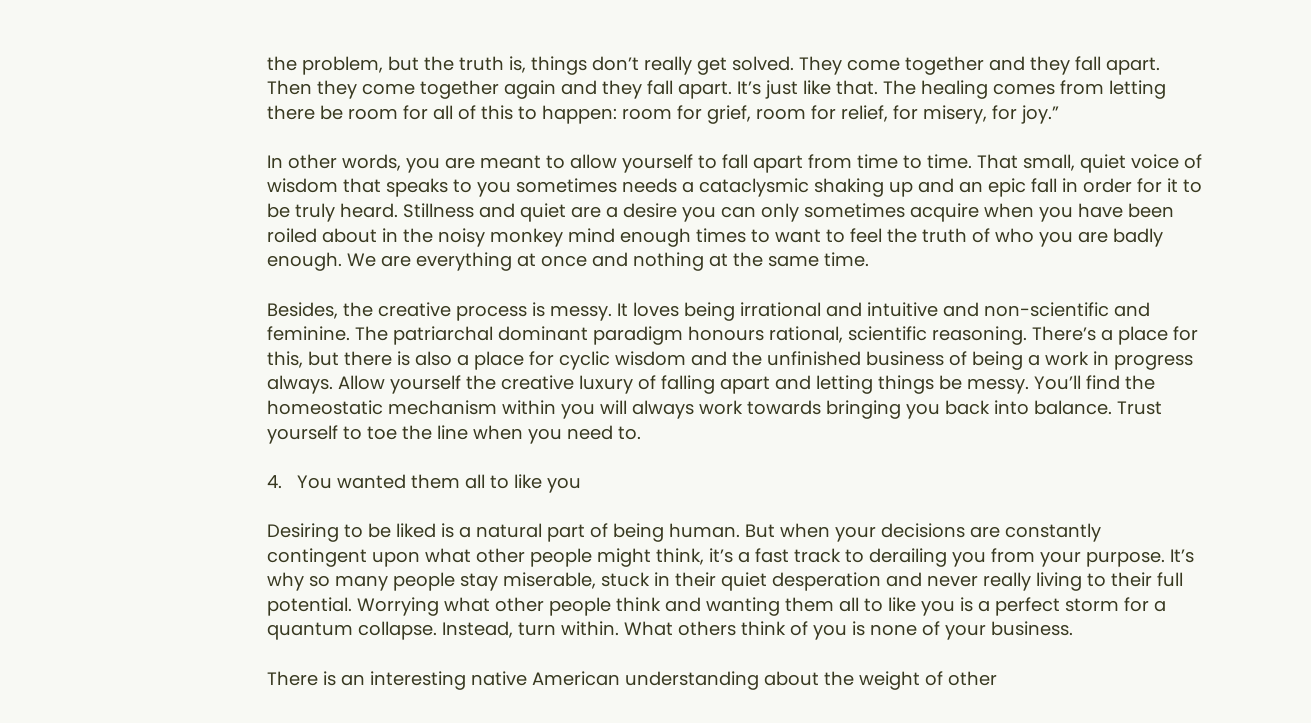the problem, but the truth is, things don’t really get solved. They come together and they fall apart. Then they come together again and they fall apart. It’s just like that. The healing comes from letting there be room for all of this to happen: room for grief, room for relief, for misery, for joy.”

In other words, you are meant to allow yourself to fall apart from time to time. That small, quiet voice of wisdom that speaks to you sometimes needs a cataclysmic shaking up and an epic fall in order for it to be truly heard. Stillness and quiet are a desire you can only sometimes acquire when you have been roiled about in the noisy monkey mind enough times to want to feel the truth of who you are badly enough. We are everything at once and nothing at the same time.

Besides, the creative process is messy. It loves being irrational and intuitive and non-scientific and feminine. The patriarchal dominant paradigm honours rational, scientific reasoning. There’s a place for this, but there is also a place for cyclic wisdom and the unfinished business of being a work in progress always. Allow yourself the creative luxury of falling apart and letting things be messy. You’ll find the homeostatic mechanism within you will always work towards bringing you back into balance. Trust yourself to toe the line when you need to.

4.   You wanted them all to like you

Desiring to be liked is a natural part of being human. But when your decisions are constantly contingent upon what other people might think, it’s a fast track to derailing you from your purpose. It’s why so many people stay miserable, stuck in their quiet desperation and never really living to their full potential. Worrying what other people think and wanting them all to like you is a perfect storm for a quantum collapse. Instead, turn within. What others think of you is none of your business.

There is an interesting native American understanding about the weight of other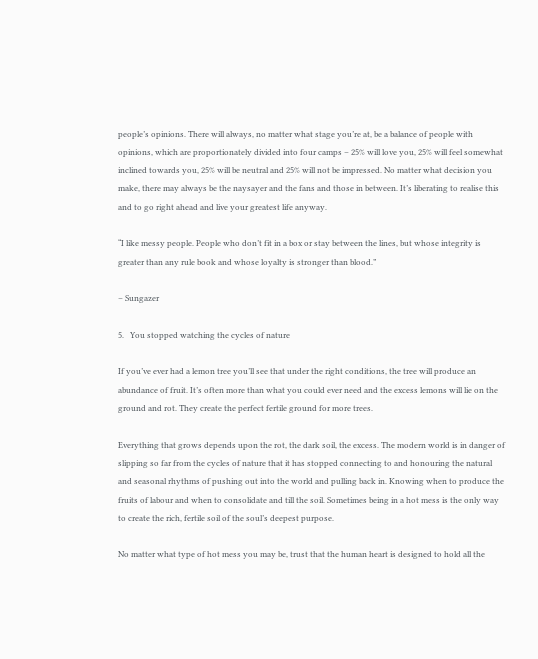people’s opinions. There will always, no matter what stage you’re at, be a balance of people with opinions, which are proportionately divided into four camps – 25% will love you, 25% will feel somewhat inclined towards you, 25% will be neutral and 25% will not be impressed. No matter what decision you make, there may always be the naysayer and the fans and those in between. It’s liberating to realise this and to go right ahead and live your greatest life anyway.

“I like messy people. People who don’t fit in a box or stay between the lines, but whose integrity is greater than any rule book and whose loyalty is stronger than blood.”

– Sungazer

5.   You stopped watching the cycles of nature

If you’ve ever had a lemon tree you’ll see that under the right conditions, the tree will produce an abundance of fruit. It’s often more than what you could ever need and the excess lemons will lie on the ground and rot. They create the perfect fertile ground for more trees.

Everything that grows depends upon the rot, the dark soil, the excess. The modern world is in danger of slipping so far from the cycles of nature that it has stopped connecting to and honouring the natural and seasonal rhythms of pushing out into the world and pulling back in. Knowing when to produce the fruits of labour and when to consolidate and till the soil. Sometimes being in a hot mess is the only way to create the rich, fertile soil of the soul’s deepest purpose.

No matter what type of hot mess you may be, trust that the human heart is designed to hold all the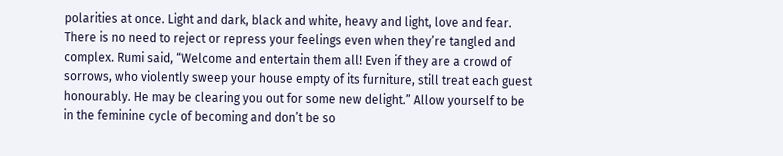polarities at once. Light and dark, black and white, heavy and light, love and fear. There is no need to reject or repress your feelings even when they’re tangled and complex. Rumi said, “Welcome and entertain them all! Even if they are a crowd of sorrows, who violently sweep your house empty of its furniture, still treat each guest honourably. He may be clearing you out for some new delight.” Allow yourself to be in the feminine cycle of becoming and don’t be so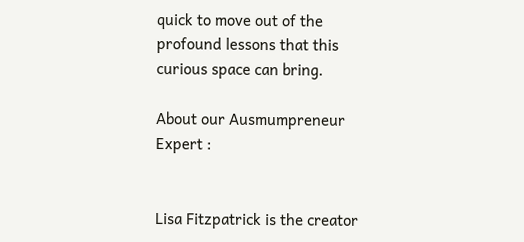quick to move out of the profound lessons that this curious space can bring.

About our Ausmumpreneur Expert :


Lisa Fitzpatrick is the creator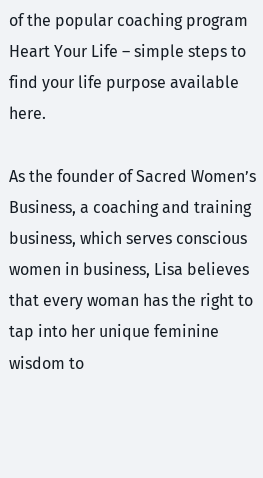of the popular coaching program Heart Your Life – simple steps to find your life purpose available here.

As the founder of Sacred Women’s Business, a coaching and training business, which serves conscious women in business, Lisa believes that every woman has the right to tap into her unique feminine wisdom to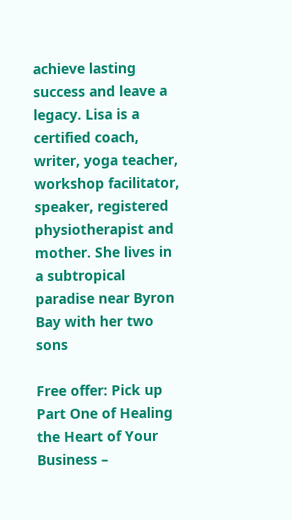achieve lasting success and leave a legacy. Lisa is a certified coach, writer, yoga teacher, workshop facilitator, speaker, registered physiotherapist and mother. She lives in a subtropical paradise near Byron Bay with her two sons

Free offer: Pick up Part One of Healing the Heart of Your Business –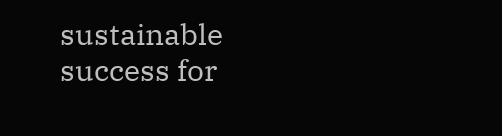sustainable success for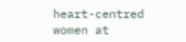heart-centred women at